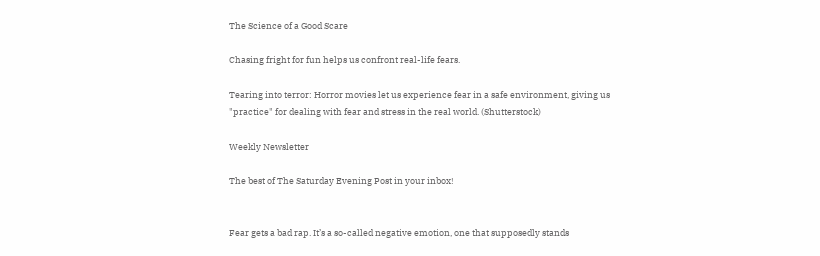The Science of a Good Scare

Chasing fright for fun helps us confront real-life fears.

Tearing into terror: Horror movies let us experience fear in a safe environment, giving us "practice" for dealing with fear and stress in the real world. (Shutterstock)

Weekly Newsletter

The best of The Saturday Evening Post in your inbox!


Fear gets a bad rap. It’s a so-called negative emotion, one that supposedly stands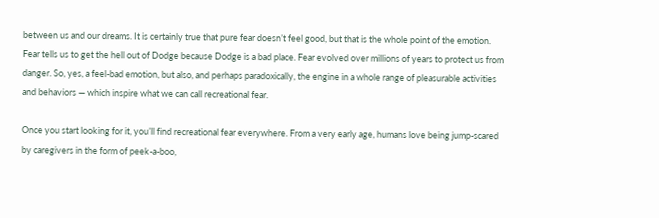between us and our dreams. It is certainly true that pure fear doesn’t feel good, but that is the whole point of the emotion. Fear tells us to get the hell out of Dodge because Dodge is a bad place. Fear evolved over millions of years to protect us from danger. So, yes, a feel-bad emotion, but also, and perhaps paradoxically, the engine in a whole range of pleasurable activities and behaviors — which inspire what we can call recreational fear.

Once you start looking for it, you’ll find recreational fear everywhere. From a very early age, humans love being jump-scared by caregivers in the form of peek-a-boo,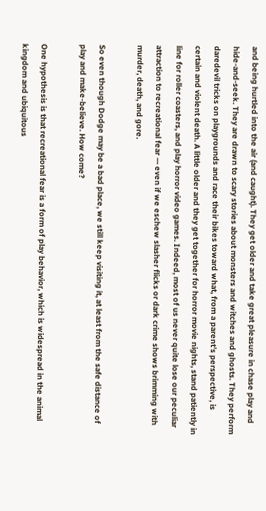and being hurtled into the air (and caught). They get older and take great pleasure in chase play and hide-and-seek. They are drawn to scary stories about monsters and witches and ghosts. They perform daredevil tricks on playgrounds and race their bikes toward what, from a parent’s perspective, is certain and violent death. A little older and they get together for horror movie nights, stand patiently in line for roller coasters, and play horror video games. Indeed, most of us never quite lose our peculiar attraction to recreational fear — even if we eschew slasher flicks or dark crime shows brimming with murder, death, and gore.

So even though Dodge may be a bad place, we still keep visiting it, at least from the safe distance of play and make-believe. How come?

One hypothesis is that recreational fear is a form of play behavior, which is widespread in the animal kingdom and ubiquitous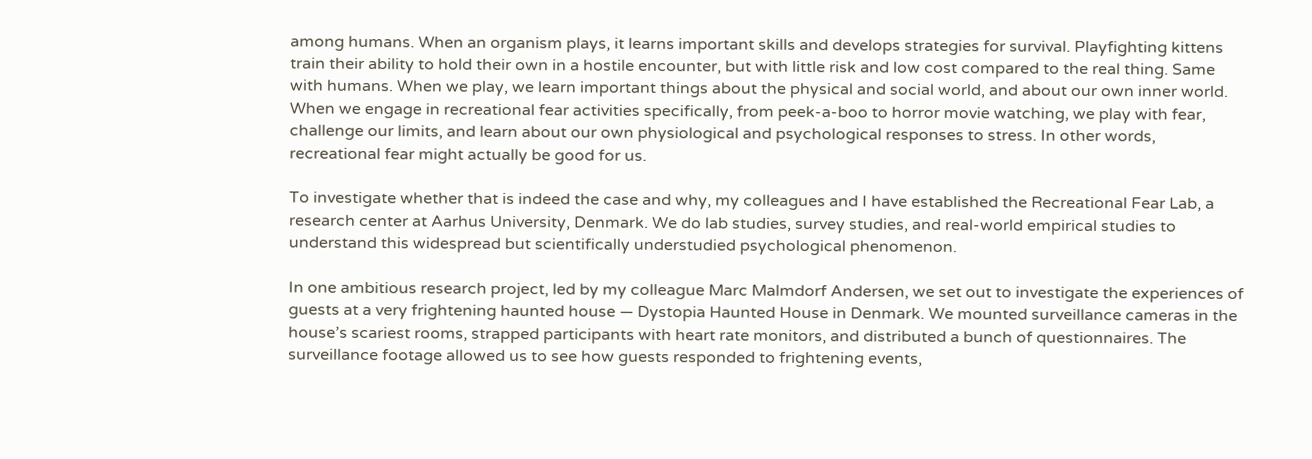among humans. When an organism plays, it learns important skills and develops strategies for survival. Playfighting kittens train their ability to hold their own in a hostile encounter, but with little risk and low cost compared to the real thing. Same with humans. When we play, we learn important things about the physical and social world, and about our own inner world. When we engage in recreational fear activities specifically, from peek-a-boo to horror movie watching, we play with fear, challenge our limits, and learn about our own physiological and psychological responses to stress. In other words, recreational fear might actually be good for us.

To investigate whether that is indeed the case and why, my colleagues and I have established the Recreational Fear Lab, a research center at Aarhus University, Denmark. We do lab studies, survey studies, and real-world empirical studies to understand this widespread but scientifically understudied psychological phenomenon.

In one ambitious research project, led by my colleague Marc Malmdorf Andersen, we set out to investigate the experiences of guests at a very frightening haunted house — Dystopia Haunted House in Denmark. We mounted surveillance cameras in the house’s scariest rooms, strapped participants with heart rate monitors, and distributed a bunch of questionnaires. The surveillance footage allowed us to see how guests responded to frightening events,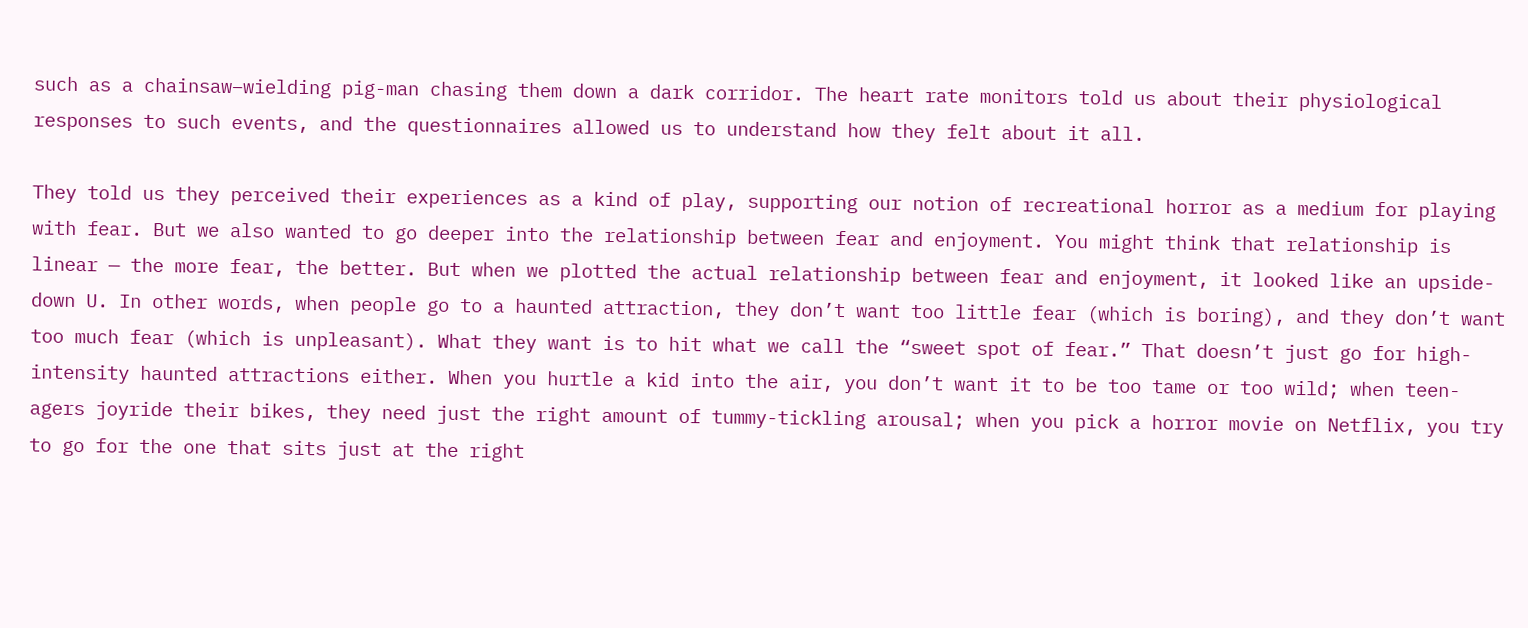such as a chainsaw–wielding pig-man chasing them down a dark corridor. The heart rate monitors told us about their physiological responses to such events, and the questionnaires allowed us to understand how they felt about it all.

They told us they perceived their experiences as a kind of play, supporting our notion of recreational horror as a medium for playing with fear. But we also wanted to go deeper into the relationship between fear and enjoyment. You might think that relationship is linear — the more fear, the better. But when we plotted the actual relationship between fear and enjoyment, it looked like an upside-down U. In other words, when people go to a haunted attraction, they don’t want too little fear (which is boring), and they don’t want too much fear (which is unpleasant). What they want is to hit what we call the “sweet spot of fear.” That doesn’t just go for high-intensity haunted attractions either. When you hurtle a kid into the air, you don’t want it to be too tame or too wild; when teen-agers joyride their bikes, they need just the right amount of tummy-tickling arousal; when you pick a horror movie on Netflix, you try to go for the one that sits just at the right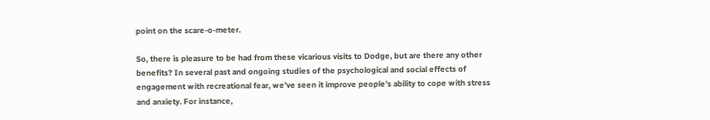point on the scare-o-meter.

So, there is pleasure to be had from these vicarious visits to Dodge, but are there any other benefits? In several past and ongoing studies of the psychological and social effects of engagement with recreational fear, we’ve seen it improve people’s ability to cope with stress and anxiety. For instance,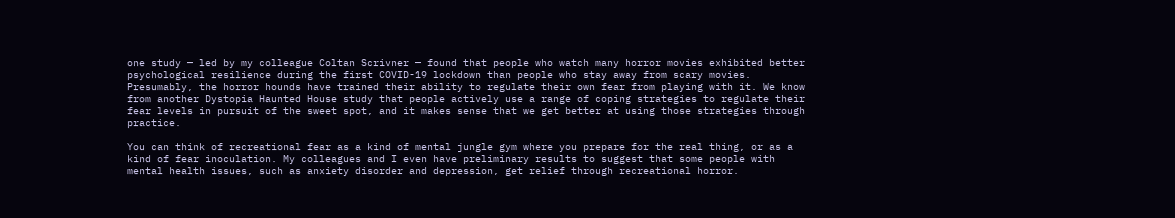one study — led by my colleague Coltan Scrivner — found that people who watch many horror movies exhibited better psychological resilience during the first COVID-19 lockdown than people who stay away from scary movies. Presumably, the horror hounds have trained their ability to regulate their own fear from playing with it. We know from another Dystopia Haunted House study that people actively use a range of coping strategies to regulate their fear levels in pursuit of the sweet spot, and it makes sense that we get better at using those strategies through practice.

You can think of recreational fear as a kind of mental jungle gym where you prepare for the real thing, or as a kind of fear inoculation. My colleagues and I even have preliminary results to suggest that some people with mental health issues, such as anxiety disorder and depression, get relief through recreational horror.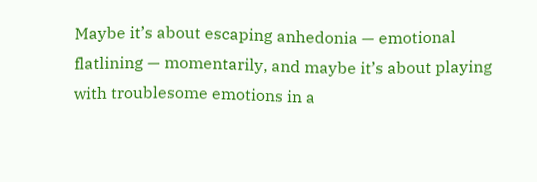Maybe it’s about escaping anhedonia — emotional flatlining — momentarily, and maybe it’s about playing with troublesome emotions in a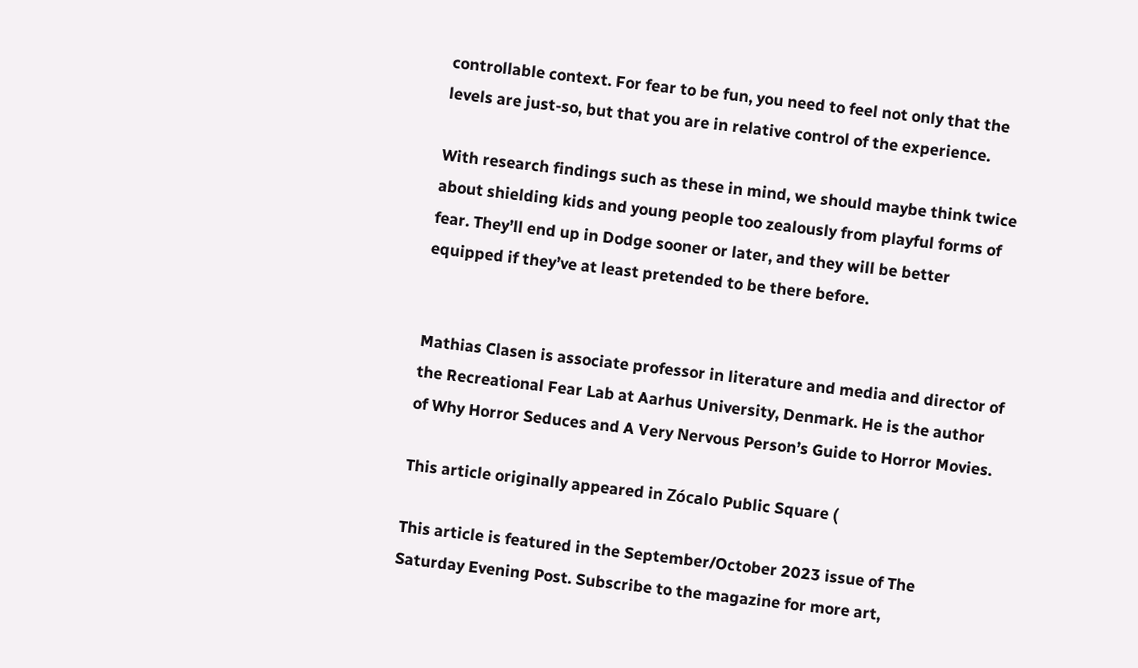controllable context. For fear to be fun, you need to feel not only that the levels are just-so, but that you are in relative control of the experience.

With research findings such as these in mind, we should maybe think twice about shielding kids and young people too zealously from playful forms of fear. They’ll end up in Dodge sooner or later, and they will be better equipped if they’ve at least pretended to be there before.


Mathias Clasen is associate professor in literature and media and director of the Recreational Fear Lab at Aarhus University, Denmark. He is the author of Why Horror Seduces and A Very Nervous Person’s Guide to Horror Movies.

This article originally appeared in Zócalo Public Square (

This article is featured in the September/October 2023 issue of The Saturday Evening Post. Subscribe to the magazine for more art,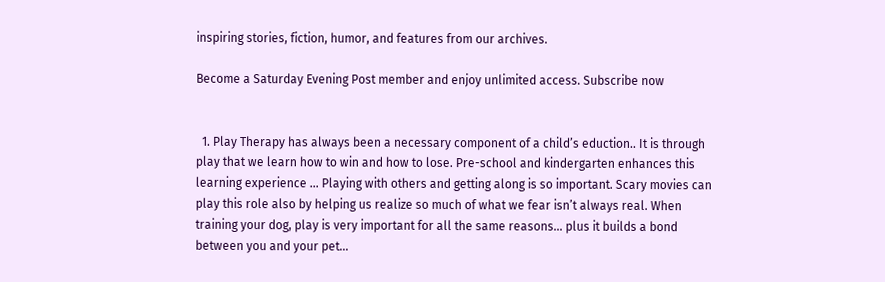inspiring stories, fiction, humor, and features from our archives.

Become a Saturday Evening Post member and enjoy unlimited access. Subscribe now


  1. Play Therapy has always been a necessary component of a child’s eduction.. It is through play that we learn how to win and how to lose. Pre-school and kindergarten enhances this learning experience … Playing with others and getting along is so important. Scary movies can play this role also by helping us realize so much of what we fear isn’t always real. When training your dog, play is very important for all the same reasons… plus it builds a bond between you and your pet…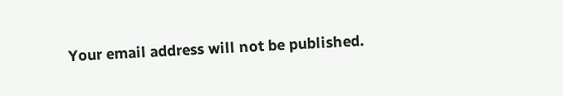Your email address will not be published.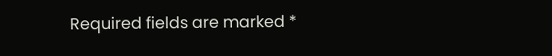Required fields are marked *